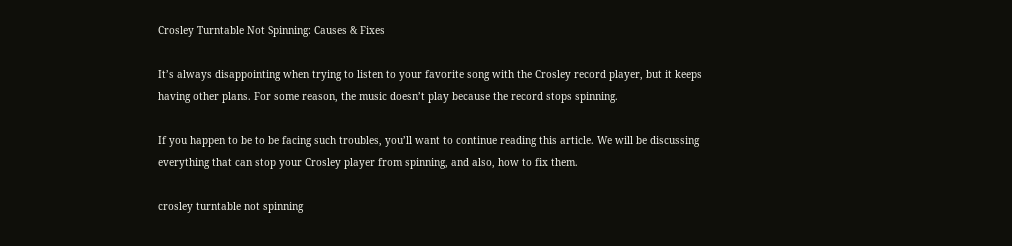Crosley Turntable Not Spinning: Causes & Fixes

It’s always disappointing when trying to listen to your favorite song with the Crosley record player, but it keeps having other plans. For some reason, the music doesn’t play because the record stops spinning.

If you happen to be to be facing such troubles, you’ll want to continue reading this article. We will be discussing everything that can stop your Crosley player from spinning, and also, how to fix them.

crosley turntable not spinning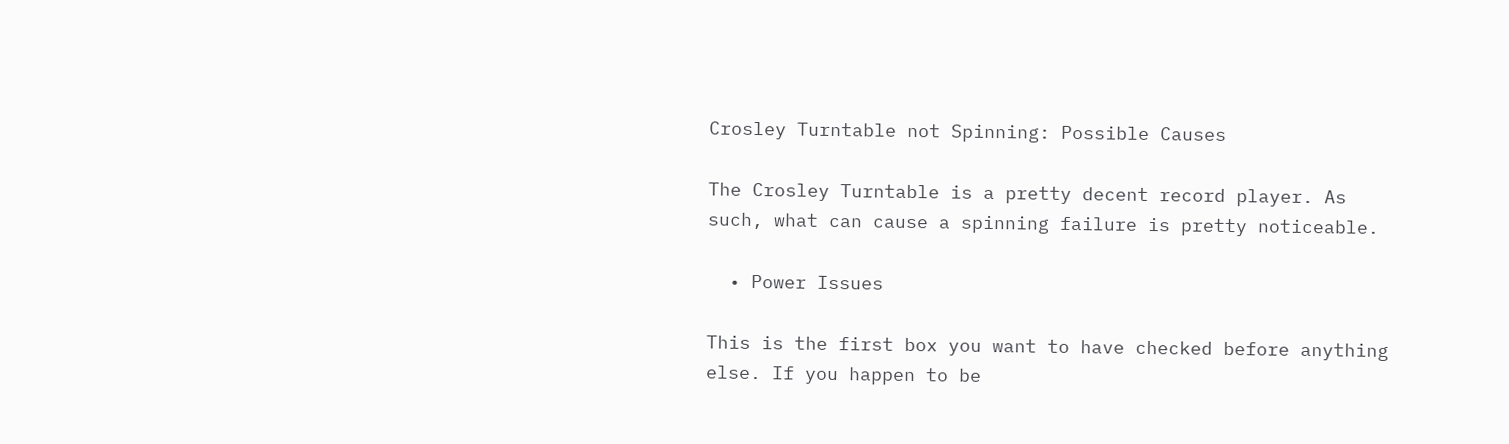Crosley Turntable not Spinning: Possible Causes

The Crosley Turntable is a pretty decent record player. As such, what can cause a spinning failure is pretty noticeable.

  • Power Issues

This is the first box you want to have checked before anything else. If you happen to be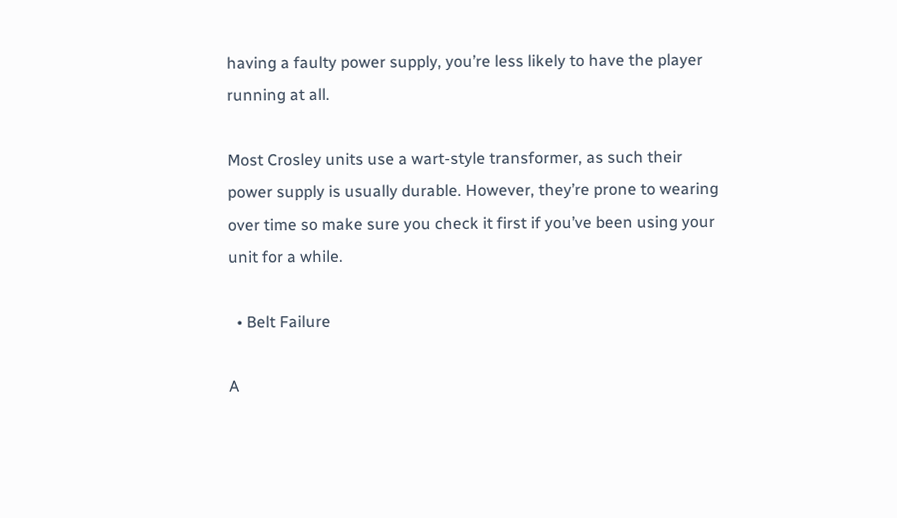having a faulty power supply, you’re less likely to have the player running at all.

Most Crosley units use a wart-style transformer, as such their power supply is usually durable. However, they’re prone to wearing over time so make sure you check it first if you’ve been using your unit for a while.

  • Belt Failure

A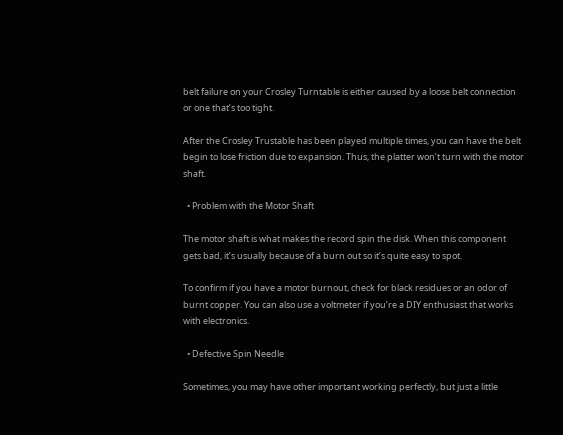belt failure on your Crosley Turntable is either caused by a loose belt connection or one that’s too tight.

After the Crosley Trustable has been played multiple times, you can have the belt begin to lose friction due to expansion. Thus, the platter won’t turn with the motor shaft.

  • Problem with the Motor Shaft

The motor shaft is what makes the record spin the disk. When this component gets bad, it’s usually because of a burn out so it’s quite easy to spot.

To confirm if you have a motor burnout, check for black residues or an odor of burnt copper. You can also use a voltmeter if you’re a DIY enthusiast that works with electronics.

  • Defective Spin Needle

Sometimes, you may have other important working perfectly, but just a little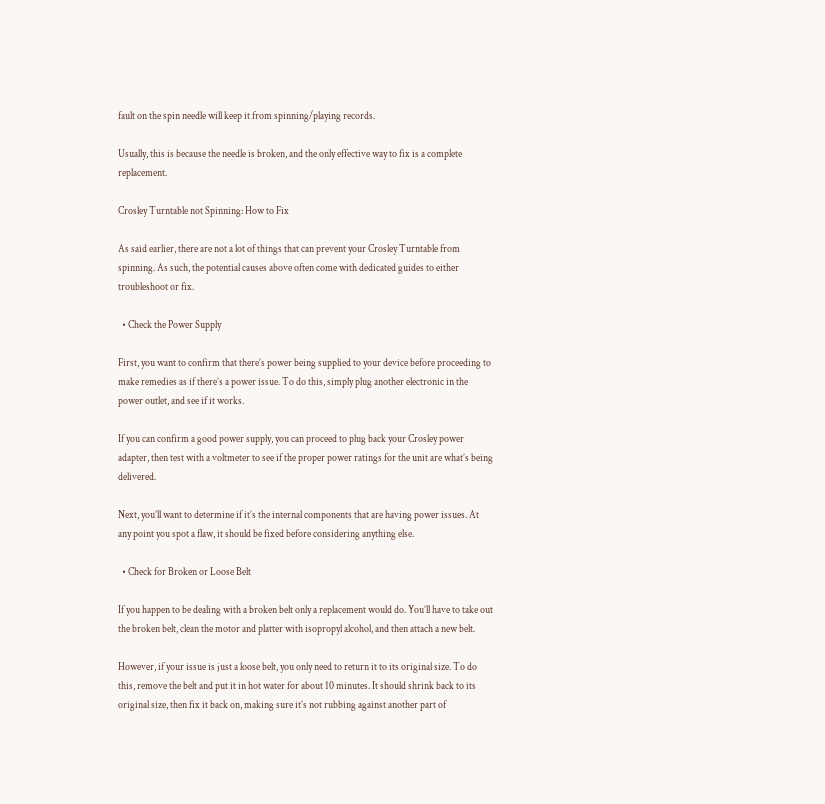fault on the spin needle will keep it from spinning/playing records.

Usually, this is because the needle is broken, and the only effective way to fix is a complete replacement.

Crosley Turntable not Spinning: How to Fix

As said earlier, there are not a lot of things that can prevent your Crosley Turntable from spinning. As such, the potential causes above often come with dedicated guides to either troubleshoot or fix.

  • Check the Power Supply

First, you want to confirm that there’s power being supplied to your device before proceeding to make remedies as if there’s a power issue. To do this, simply plug another electronic in the power outlet, and see if it works.

If you can confirm a good power supply, you can proceed to plug back your Crosley power adapter, then test with a voltmeter to see if the proper power ratings for the unit are what’s being delivered.

Next, you’ll want to determine if it’s the internal components that are having power issues. At any point you spot a flaw, it should be fixed before considering anything else.

  • Check for Broken or Loose Belt

If you happen to be dealing with a broken belt only a replacement would do. You’ll have to take out the broken belt, clean the motor and platter with isopropyl alcohol, and then attach a new belt.

However, if your issue is just a loose belt, you only need to return it to its original size. To do this, remove the belt and put it in hot water for about 10 minutes. It should shrink back to its original size, then fix it back on, making sure it’s not rubbing against another part of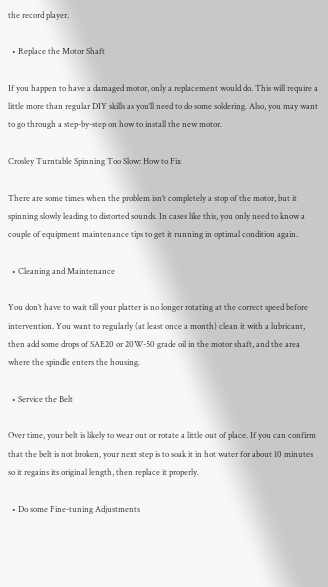the record player.

  • Replace the Motor Shaft

If you happen to have a damaged motor, only a replacement would do. This will require a little more than regular DIY skills as you’ll need to do some soldering. Also, you may want to go through a step-by-step on how to install the new motor.

Crosley Turntable Spinning Too Slow: How to Fix

There are some times when the problem isn’t completely a stop of the motor, but it spinning slowly leading to distorted sounds. In cases like this, you only need to know a couple of equipment maintenance tips to get it running in optimal condition again.

  • Cleaning and Maintenance

You don’t have to wait till your platter is no longer rotating at the correct speed before intervention. You want to regularly (at least once a month) clean it with a lubricant, then add some drops of SAE20 or 20W-50 grade oil in the motor shaft, and the area where the spindle enters the housing.

  • Service the Belt

Over time, your belt is likely to wear out or rotate a little out of place. If you can confirm that the belt is not broken, your next step is to soak it in hot water for about 10 minutes so it regains its original length, then replace it properly.

  • Do some Fine-tuning Adjustments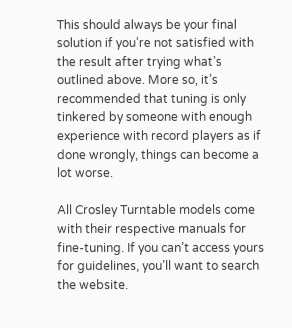This should always be your final solution if you’re not satisfied with the result after trying what’s outlined above. More so, it’s recommended that tuning is only tinkered by someone with enough experience with record players as if done wrongly, things can become a lot worse.

All Crosley Turntable models come with their respective manuals for fine-tuning. If you can’t access yours for guidelines, you’ll want to search the website.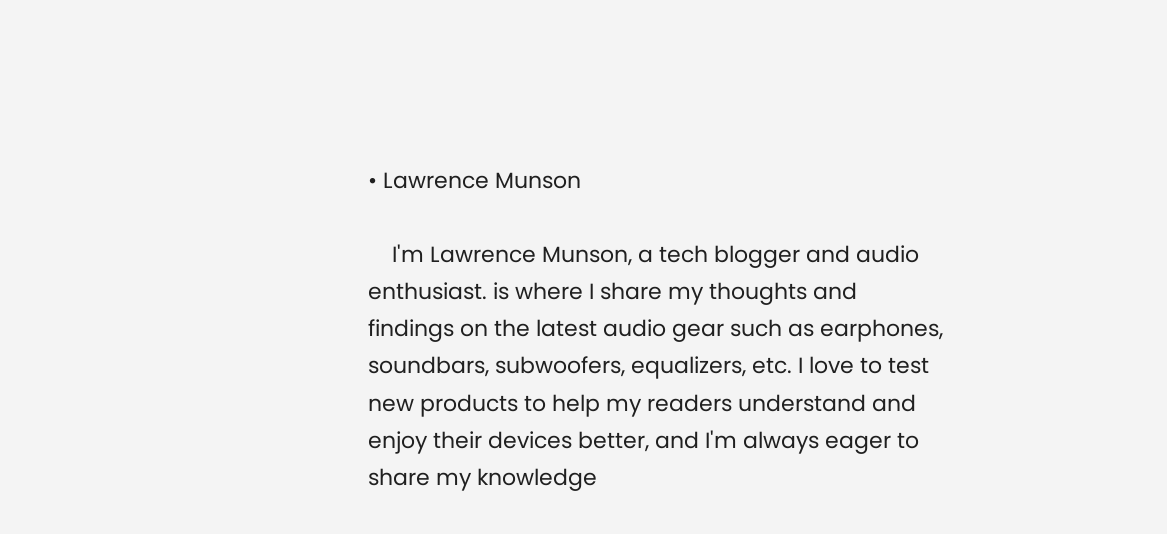• Lawrence Munson

    I'm Lawrence Munson, a tech blogger and audio enthusiast. is where I share my thoughts and findings on the latest audio gear such as earphones, soundbars, subwoofers, equalizers, etc. I love to test new products to help my readers understand and enjoy their devices better, and I'm always eager to share my knowledge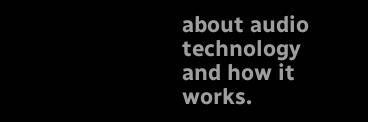about audio technology and how it works.